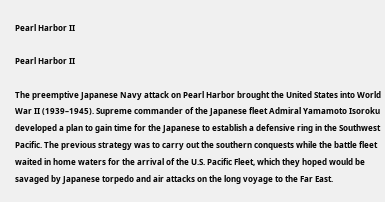Pearl Harbor II

Pearl Harbor II

The preemptive Japanese Navy attack on Pearl Harbor brought the United States into World War II (1939–1945). Supreme commander of the Japanese fleet Admiral Yamamoto Isoroku developed a plan to gain time for the Japanese to establish a defensive ring in the Southwest Pacific. The previous strategy was to carry out the southern conquests while the battle fleet waited in home waters for the arrival of the U.S. Pacific Fleet, which they hoped would be savaged by Japanese torpedo and air attacks on the long voyage to the Far East.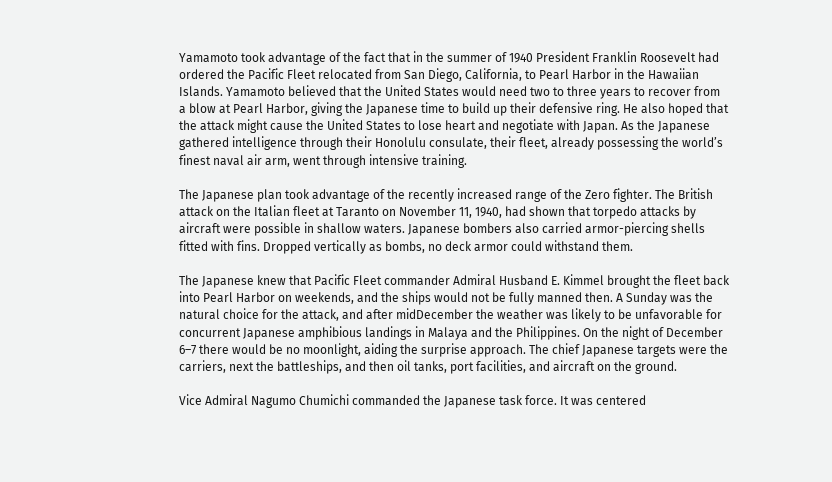Yamamoto took advantage of the fact that in the summer of 1940 President Franklin Roosevelt had ordered the Pacific Fleet relocated from San Diego, California, to Pearl Harbor in the Hawaiian Islands. Yamamoto believed that the United States would need two to three years to recover from a blow at Pearl Harbor, giving the Japanese time to build up their defensive ring. He also hoped that the attack might cause the United States to lose heart and negotiate with Japan. As the Japanese gathered intelligence through their Honolulu consulate, their fleet, already possessing the world’s finest naval air arm, went through intensive training.

The Japanese plan took advantage of the recently increased range of the Zero fighter. The British attack on the Italian fleet at Taranto on November 11, 1940, had shown that torpedo attacks by aircraft were possible in shallow waters. Japanese bombers also carried armor-piercing shells fitted with fins. Dropped vertically as bombs, no deck armor could withstand them.

The Japanese knew that Pacific Fleet commander Admiral Husband E. Kimmel brought the fleet back into Pearl Harbor on weekends, and the ships would not be fully manned then. A Sunday was the natural choice for the attack, and after midDecember the weather was likely to be unfavorable for concurrent Japanese amphibious landings in Malaya and the Philippines. On the night of December 6–7 there would be no moonlight, aiding the surprise approach. The chief Japanese targets were the carriers, next the battleships, and then oil tanks, port facilities, and aircraft on the ground.

Vice Admiral Nagumo Chumichi commanded the Japanese task force. It was centered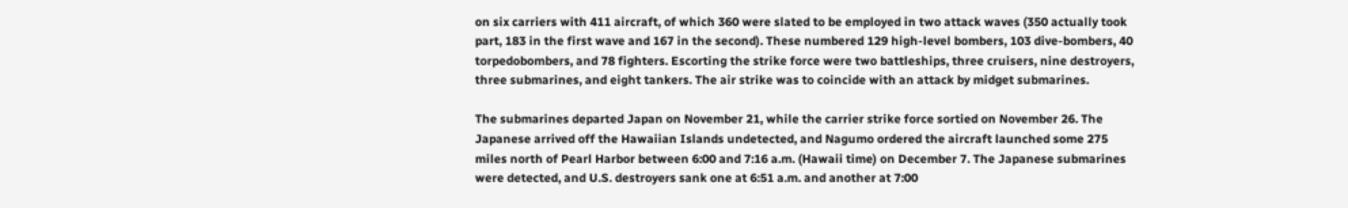on six carriers with 411 aircraft, of which 360 were slated to be employed in two attack waves (350 actually took part, 183 in the first wave and 167 in the second). These numbered 129 high-level bombers, 103 dive-bombers, 40 torpedobombers, and 78 fighters. Escorting the strike force were two battleships, three cruisers, nine destroyers, three submarines, and eight tankers. The air strike was to coincide with an attack by midget submarines.

The submarines departed Japan on November 21, while the carrier strike force sortied on November 26. The Japanese arrived off the Hawaiian Islands undetected, and Nagumo ordered the aircraft launched some 275 miles north of Pearl Harbor between 6:00 and 7:16 a.m. (Hawaii time) on December 7. The Japanese submarines were detected, and U.S. destroyers sank one at 6:51 a.m. and another at 7:00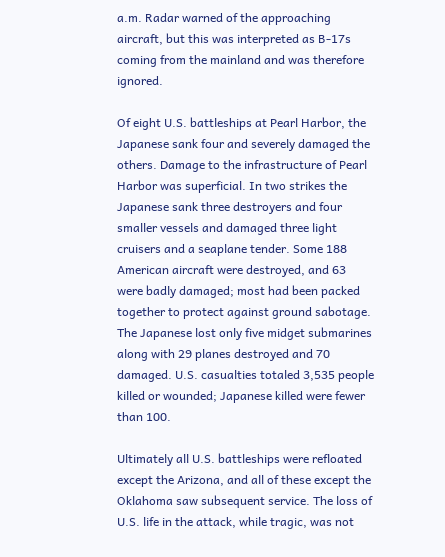a.m. Radar warned of the approaching aircraft, but this was interpreted as B-17s coming from the mainland and was therefore ignored.

Of eight U.S. battleships at Pearl Harbor, the Japanese sank four and severely damaged the others. Damage to the infrastructure of Pearl Harbor was superficial. In two strikes the Japanese sank three destroyers and four smaller vessels and damaged three light cruisers and a seaplane tender. Some 188 American aircraft were destroyed, and 63 were badly damaged; most had been packed together to protect against ground sabotage. The Japanese lost only five midget submarines along with 29 planes destroyed and 70 damaged. U.S. casualties totaled 3,535 people killed or wounded; Japanese killed were fewer than 100.

Ultimately all U.S. battleships were refloated except the Arizona, and all of these except the Oklahoma saw subsequent service. The loss of U.S. life in the attack, while tragic, was not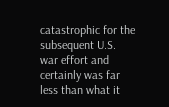catastrophic for the subsequent U.S. war effort and certainly was far less than what it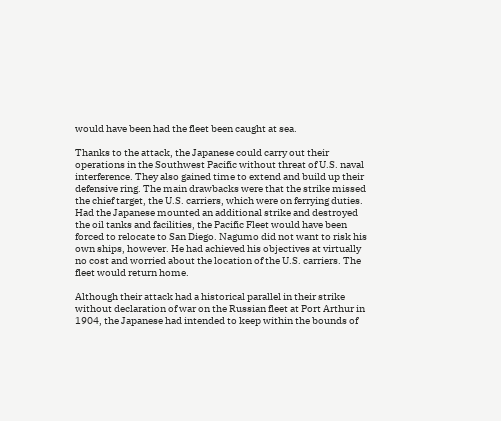would have been had the fleet been caught at sea.

Thanks to the attack, the Japanese could carry out their operations in the Southwest Pacific without threat of U.S. naval interference. They also gained time to extend and build up their defensive ring. The main drawbacks were that the strike missed the chief target, the U.S. carriers, which were on ferrying duties. Had the Japanese mounted an additional strike and destroyed the oil tanks and facilities, the Pacific Fleet would have been forced to relocate to San Diego. Nagumo did not want to risk his own ships, however. He had achieved his objectives at virtually no cost and worried about the location of the U.S. carriers. The fleet would return home.

Although their attack had a historical parallel in their strike without declaration of war on the Russian fleet at Port Arthur in 1904, the Japanese had intended to keep within the bounds of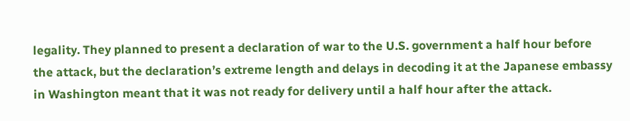legality. They planned to present a declaration of war to the U.S. government a half hour before the attack, but the declaration’s extreme length and delays in decoding it at the Japanese embassy in Washington meant that it was not ready for delivery until a half hour after the attack.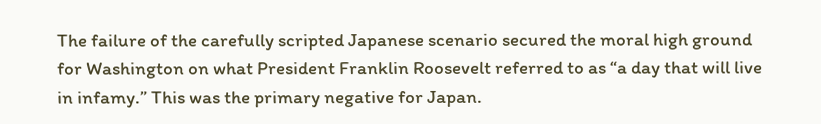The failure of the carefully scripted Japanese scenario secured the moral high ground for Washington on what President Franklin Roosevelt referred to as “a day that will live in infamy.” This was the primary negative for Japan.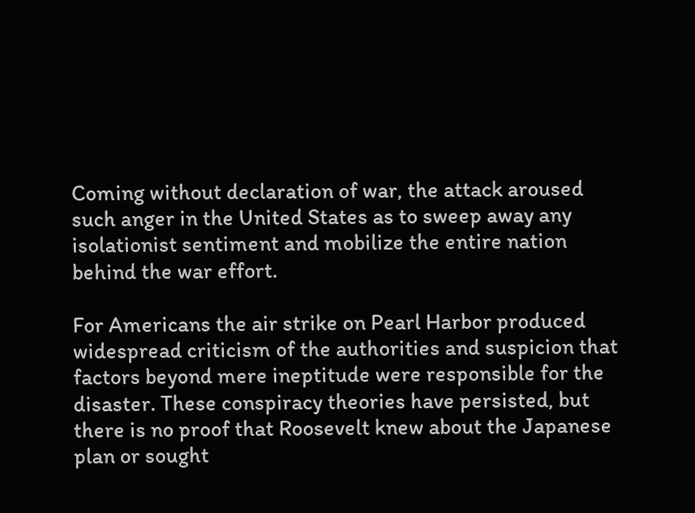Coming without declaration of war, the attack aroused such anger in the United States as to sweep away any isolationist sentiment and mobilize the entire nation behind the war effort.

For Americans the air strike on Pearl Harbor produced widespread criticism of the authorities and suspicion that factors beyond mere ineptitude were responsible for the disaster. These conspiracy theories have persisted, but there is no proof that Roosevelt knew about the Japanese plan or sought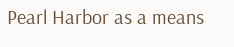Pearl Harbor as a means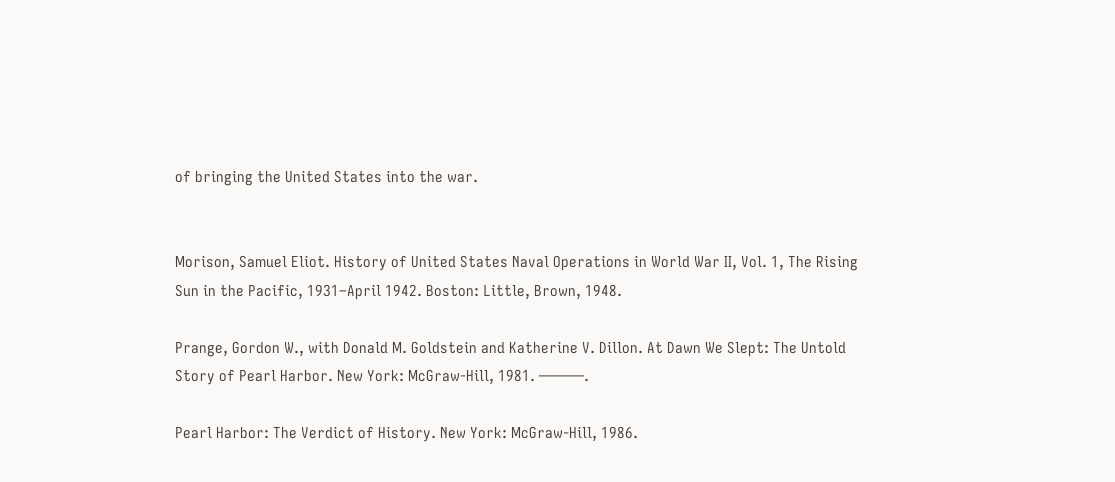of bringing the United States into the war.


Morison, Samuel Eliot. History of United States Naval Operations in World War II, Vol. 1, The Rising Sun in the Pacific, 1931–April 1942. Boston: Little, Brown, 1948.

Prange, Gordon W., with Donald M. Goldstein and Katherine V. Dillon. At Dawn We Slept: The Untold Story of Pearl Harbor. New York: McGraw-Hill, 1981. ———.

Pearl Harbor: The Verdict of History. New York: McGraw-Hill, 1986.